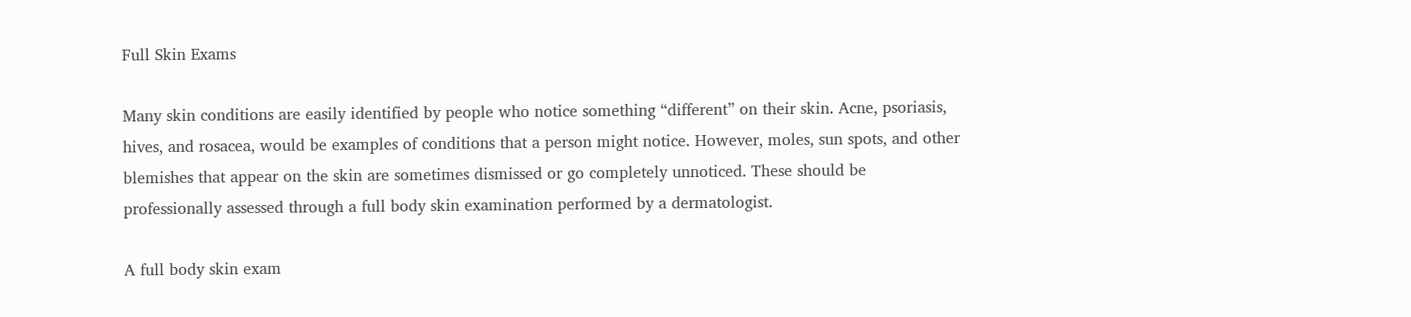Full Skin Exams

Many skin conditions are easily identified by people who notice something “different” on their skin. Acne, psoriasis, hives, and rosacea, would be examples of conditions that a person might notice. However, moles, sun spots, and other blemishes that appear on the skin are sometimes dismissed or go completely unnoticed. These should be professionally assessed through a full body skin examination performed by a dermatologist.

A full body skin exam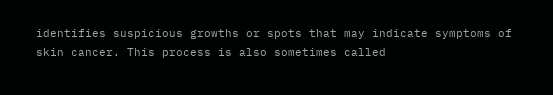identifies suspicious growths or spots that may indicate symptoms of skin cancer. This process is also sometimes called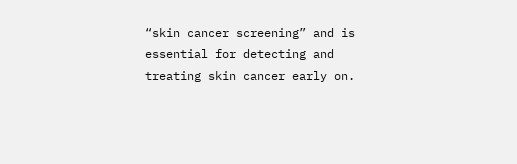“skin cancer screening” and is essential for detecting and treating skin cancer early on.